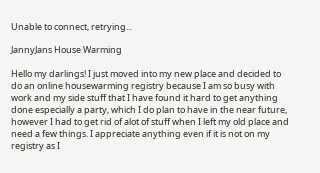Unable to connect, retrying...

JannyJans House Warming

Hello my darlings! I just moved into my new place and decided to do an online housewarming registry because I am so busy with work and my side stuff that I have found it hard to get anything done especially a party, which I do plan to have in the near future, however I had to get rid of alot of stuff when I left my old place and need a few things. I appreciate anything even if it is not on my registry as I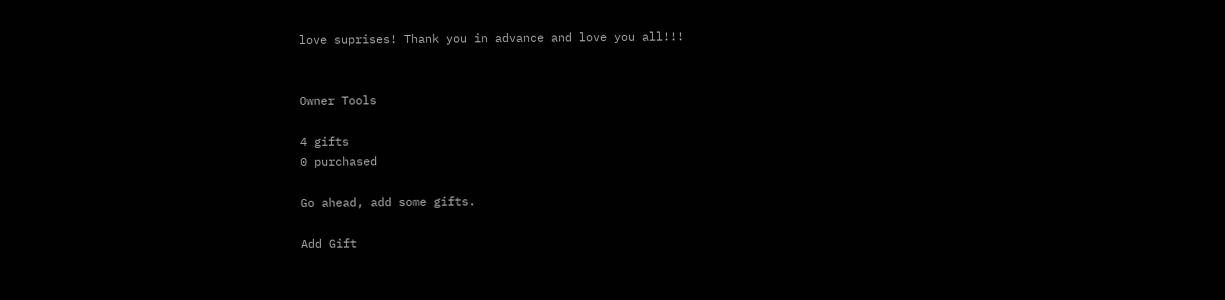love suprises! Thank you in advance and love you all!!!


Owner Tools

4 gifts
0 purchased

Go ahead, add some gifts.

Add Gift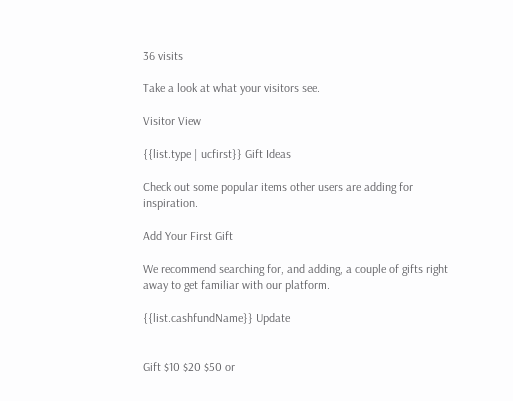36 visits

Take a look at what your visitors see.

Visitor View

{{list.type | ucfirst}} Gift Ideas

Check out some popular items other users are adding for inspiration.

Add Your First Gift

We recommend searching for, and adding, a couple of gifts right away to get familiar with our platform.

{{list.cashfundName}} Update


Gift $10 $20 $50 or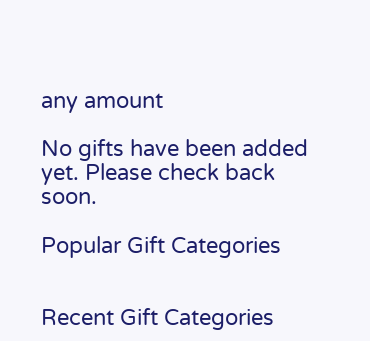any amount

No gifts have been added yet. Please check back soon.

Popular Gift Categories


Recent Gift Categories